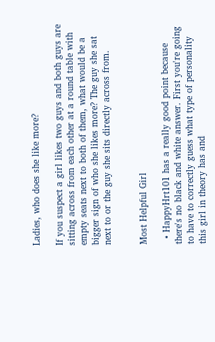Ladies, who does she like more?

If you suspect a girl likes two guys and both guys are sitting across from each other at a round table with empty seats next to both of them, what would be a bigger sign of who she likes more? The guy she sat next to or the guy she sits directly across from.


Most Helpful Girl

  • HappyHrt101 has a really good point because there's no black and white answer. First you're going to have to correctly guess what type of personality this girl in theory has and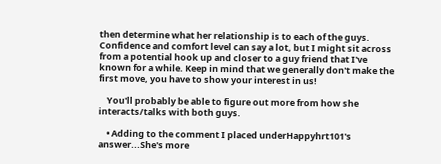then determine what her relationship is to each of the guys. Confidence and comfort level can say a lot, but I might sit across from a potential hook up and closer to a guy friend that I've known for a while. Keep in mind that we generally don't make the first move, you have to show your interest in us!

    You'll probably be able to figure out more from how she interacts/talks with both guys.

    • Adding to the comment I placed underHappyhrt101's answer...She's more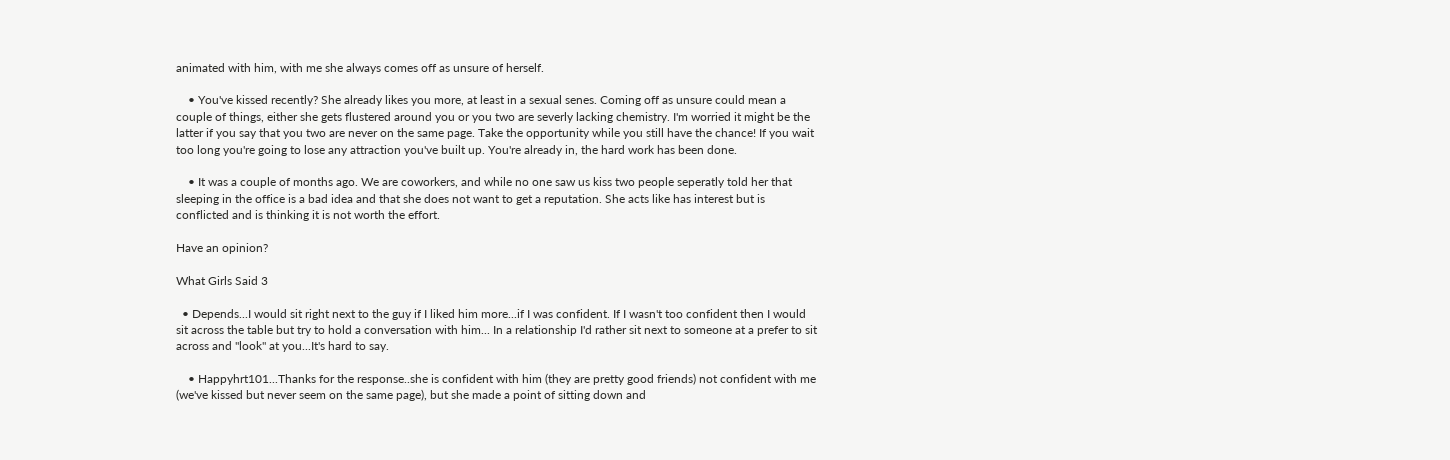animated with him, with me she always comes off as unsure of herself.

    • You've kissed recently? She already likes you more, at least in a sexual senes. Coming off as unsure could mean a couple of things, either she gets flustered around you or you two are severly lacking chemistry. I'm worried it might be the latter if you say that you two are never on the same page. Take the opportunity while you still have the chance! If you wait too long you're going to lose any attraction you've built up. You're already in, the hard work has been done.

    • It was a couple of months ago. We are coworkers, and while no one saw us kiss two people seperatly told her that sleeping in the office is a bad idea and that she does not want to get a reputation. She acts like has interest but is conflicted and is thinking it is not worth the effort.

Have an opinion?

What Girls Said 3

  • Depends...I would sit right next to the guy if I liked him more...if I was confident. If I wasn't too confident then I would sit across the table but try to hold a conversation with him... In a relationship I'd rather sit next to someone at a prefer to sit across and "look" at you...It's hard to say.

    • Happyhrt101...Thanks for the response..she is confident with him (they are pretty good friends) not confident with me (we've kissed but never seem on the same page), but she made a point of sitting down and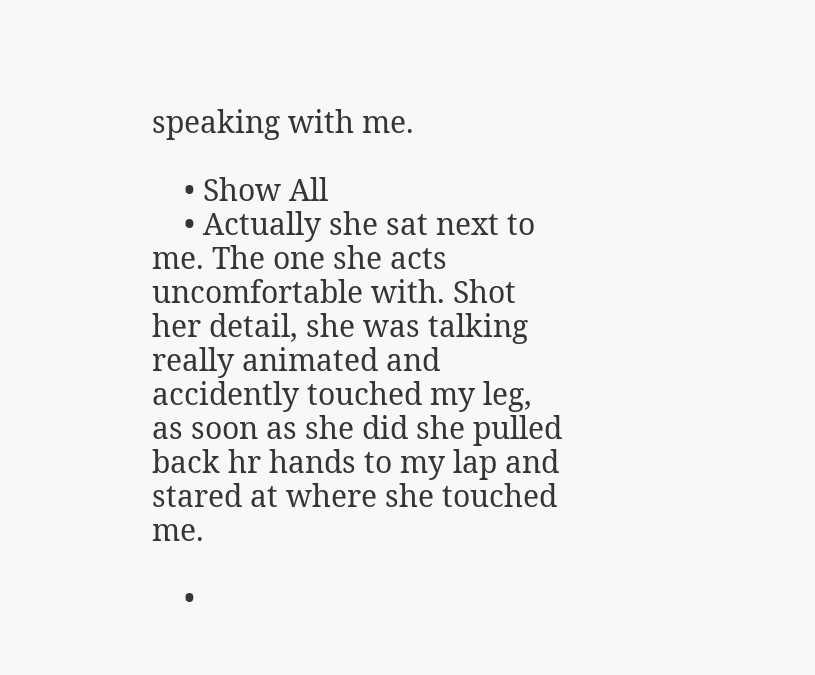speaking with me.

    • Show All
    • Actually she sat next to me. The one she acts uncomfortable with. Shot her detail, she was talking really animated and accidently touched my leg, as soon as she did she pulled back hr hands to my lap and stared at where she touched me.

    •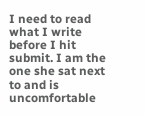I need to read what I write before I hit submit. I am the one she sat next to and is uncomfortable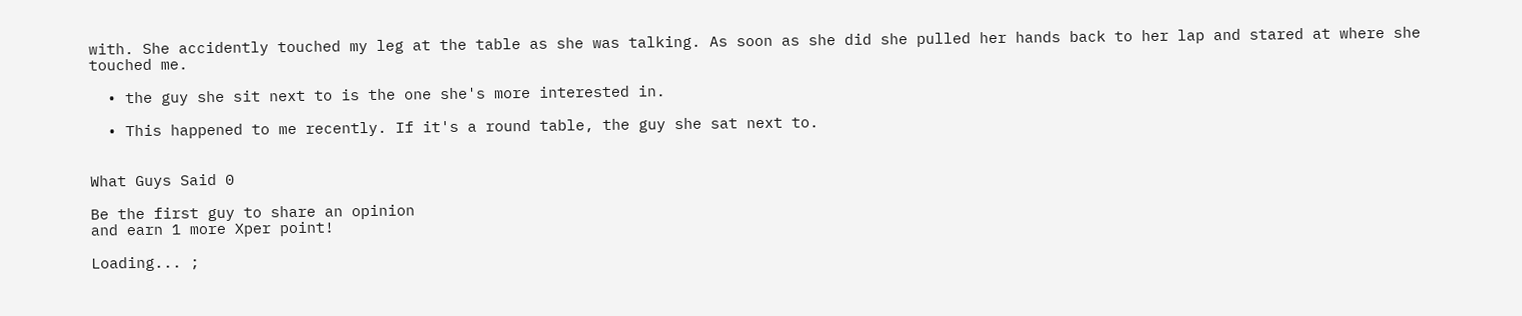with. She accidently touched my leg at the table as she was talking. As soon as she did she pulled her hands back to her lap and stared at where she touched me.

  • the guy she sit next to is the one she's more interested in.

  • This happened to me recently. If it's a round table, the guy she sat next to.


What Guys Said 0

Be the first guy to share an opinion
and earn 1 more Xper point!

Loading... ;